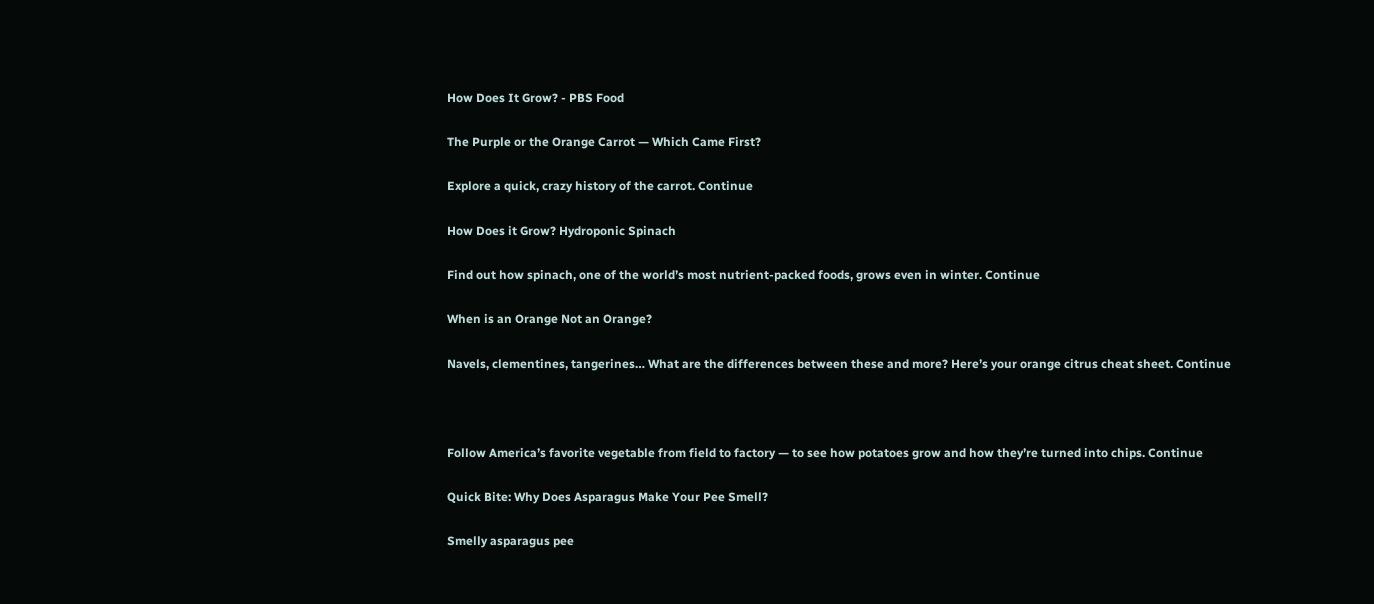How Does It Grow? - PBS Food

The Purple or the Orange Carrot — Which Came First?

Explore a quick, crazy history of the carrot. Continue

How Does it Grow? Hydroponic Spinach

Find out how spinach, one of the world’s most nutrient-packed foods, grows even in winter. Continue

When is an Orange Not an Orange?

Navels, clementines, tangerines… What are the differences between these and more? Here’s your orange citrus cheat sheet. Continue



Follow America’s favorite vegetable from field to factory — to see how potatoes grow and how they’re turned into chips. Continue

Quick Bite: Why Does Asparagus Make Your Pee Smell?

Smelly asparagus pee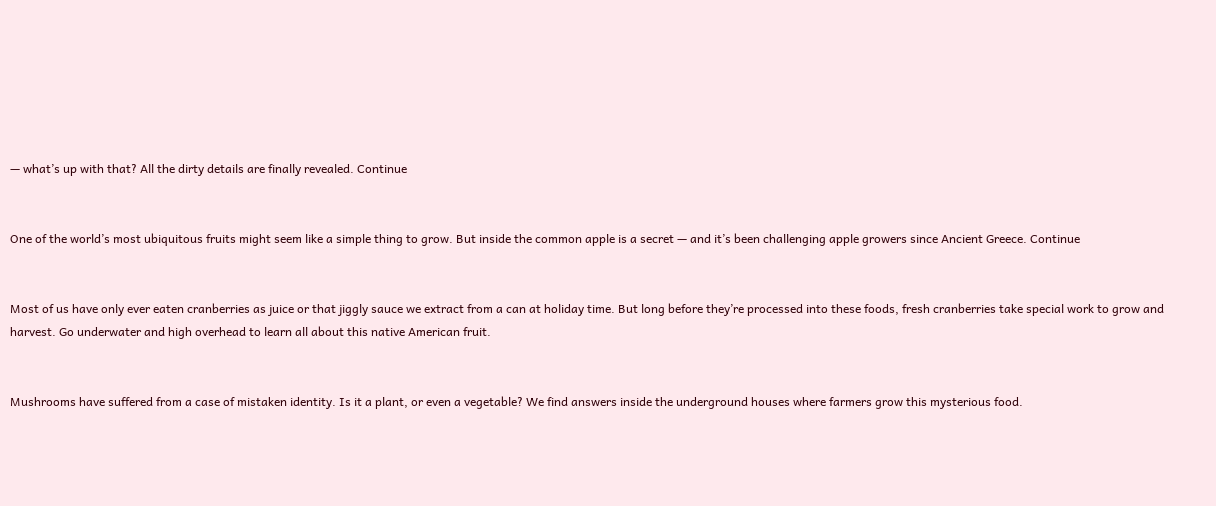— what’s up with that? All the dirty details are finally revealed. Continue


One of the world’s most ubiquitous fruits might seem like a simple thing to grow. But inside the common apple is a secret — and it’s been challenging apple growers since Ancient Greece. Continue


Most of us have only ever eaten cranberries as juice or that jiggly sauce we extract from a can at holiday time. But long before they’re processed into these foods, fresh cranberries take special work to grow and harvest. Go underwater and high overhead to learn all about this native American fruit.


Mushrooms have suffered from a case of mistaken identity. Is it a plant, or even a vegetable? We find answers inside the underground houses where farmers grow this mysterious food.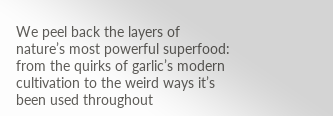We peel back the layers of nature’s most powerful superfood: from the quirks of garlic’s modern cultivation to the weird ways it’s been used throughout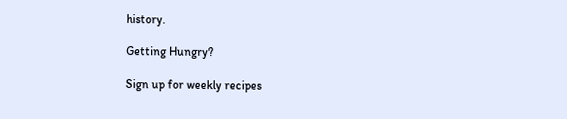history.

Getting Hungry?

Sign up for weekly recipes